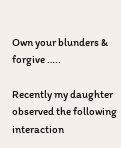Own your blunders & forgive …..

Recently my daughter observed the following interaction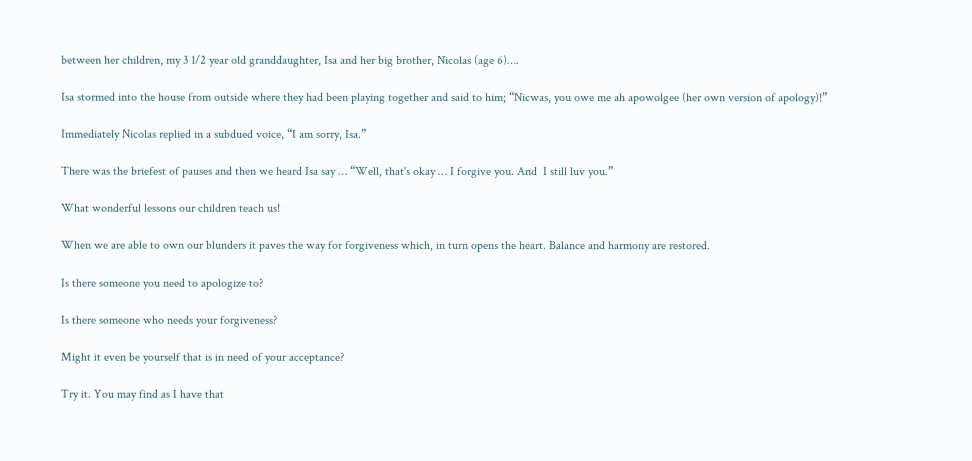between her children, my 3 1/2 year old granddaughter, Isa and her big brother, Nicolas (age 6)….

Isa stormed into the house from outside where they had been playing together and said to him; “Nicwas, you owe me ah apowolgee (her own version of apology)!”

Immediately Nicolas replied in a subdued voice, “I am sorry, Isa.”

There was the briefest of pauses and then we heard Isa say … “Well, that's okay … I forgive you. And  I still luv you.”

What wonderful lessons our children teach us!

When we are able to own our blunders it paves the way for forgiveness which, in turn opens the heart. Balance and harmony are restored.

Is there someone you need to apologize to?

Is there someone who needs your forgiveness?

Might it even be yourself that is in need of your acceptance?

Try it. You may find as I have that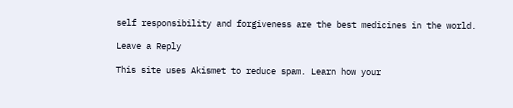self responsibility and forgiveness are the best medicines in the world.

Leave a Reply

This site uses Akismet to reduce spam. Learn how your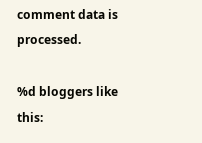comment data is processed.

%d bloggers like this: